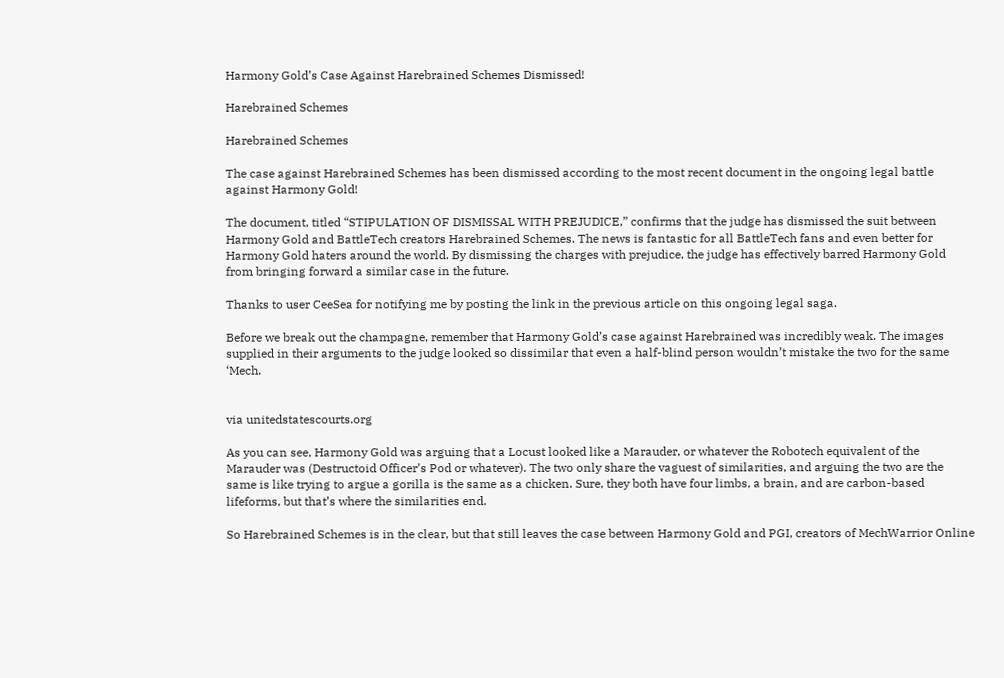Harmony Gold’s Case Against Harebrained Schemes Dismissed!

Harebrained Schemes

Harebrained Schemes

The case against Harebrained Schemes has been dismissed according to the most recent document in the ongoing legal battle against Harmony Gold!

The document, titled “STIPULATION OF DISMISSAL WITH PREJUDICE,” confirms that the judge has dismissed the suit between Harmony Gold and BattleTech creators Harebrained Schemes. The news is fantastic for all BattleTech fans and even better for Harmony Gold haters around the world. By dismissing the charges with prejudice, the judge has effectively barred Harmony Gold from bringing forward a similar case in the future.

Thanks to user CeeSea for notifying me by posting the link in the previous article on this ongoing legal saga.

Before we break out the champagne, remember that Harmony Gold’s case against Harebrained was incredibly weak. The images supplied in their arguments to the judge looked so dissimilar that even a half-blind person wouldn’t mistake the two for the same ‘Mech.


via unitedstatescourts.org

As you can see, Harmony Gold was arguing that a Locust looked like a Marauder, or whatever the Robotech equivalent of the Marauder was (Destructoid Officer’s Pod or whatever). The two only share the vaguest of similarities, and arguing the two are the same is like trying to argue a gorilla is the same as a chicken. Sure, they both have four limbs, a brain, and are carbon-based lifeforms, but that’s where the similarities end.

So Harebrained Schemes is in the clear, but that still leaves the case between Harmony Gold and PGI, creators of MechWarrior Online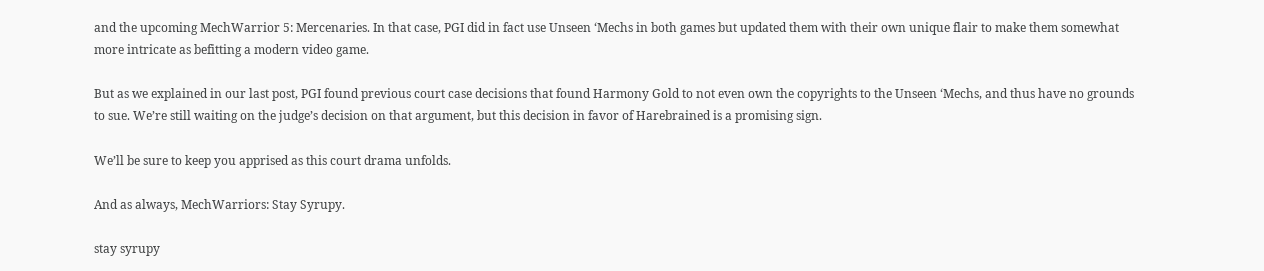and the upcoming MechWarrior 5: Mercenaries. In that case, PGI did in fact use Unseen ‘Mechs in both games but updated them with their own unique flair to make them somewhat more intricate as befitting a modern video game.

But as we explained in our last post, PGI found previous court case decisions that found Harmony Gold to not even own the copyrights to the Unseen ‘Mechs, and thus have no grounds to sue. We’re still waiting on the judge’s decision on that argument, but this decision in favor of Harebrained is a promising sign.

We’ll be sure to keep you apprised as this court drama unfolds.

And as always, MechWarriors: Stay Syrupy.

stay syrupy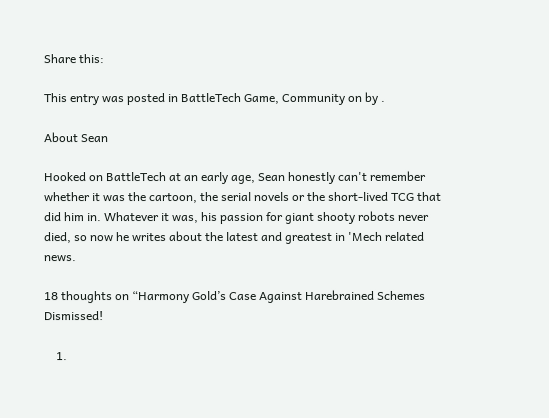Share this:

This entry was posted in BattleTech Game, Community on by .

About Sean

Hooked on BattleTech at an early age, Sean honestly can't remember whether it was the cartoon, the serial novels or the short-lived TCG that did him in. Whatever it was, his passion for giant shooty robots never died, so now he writes about the latest and greatest in 'Mech related news.

18 thoughts on “Harmony Gold’s Case Against Harebrained Schemes Dismissed!

    1.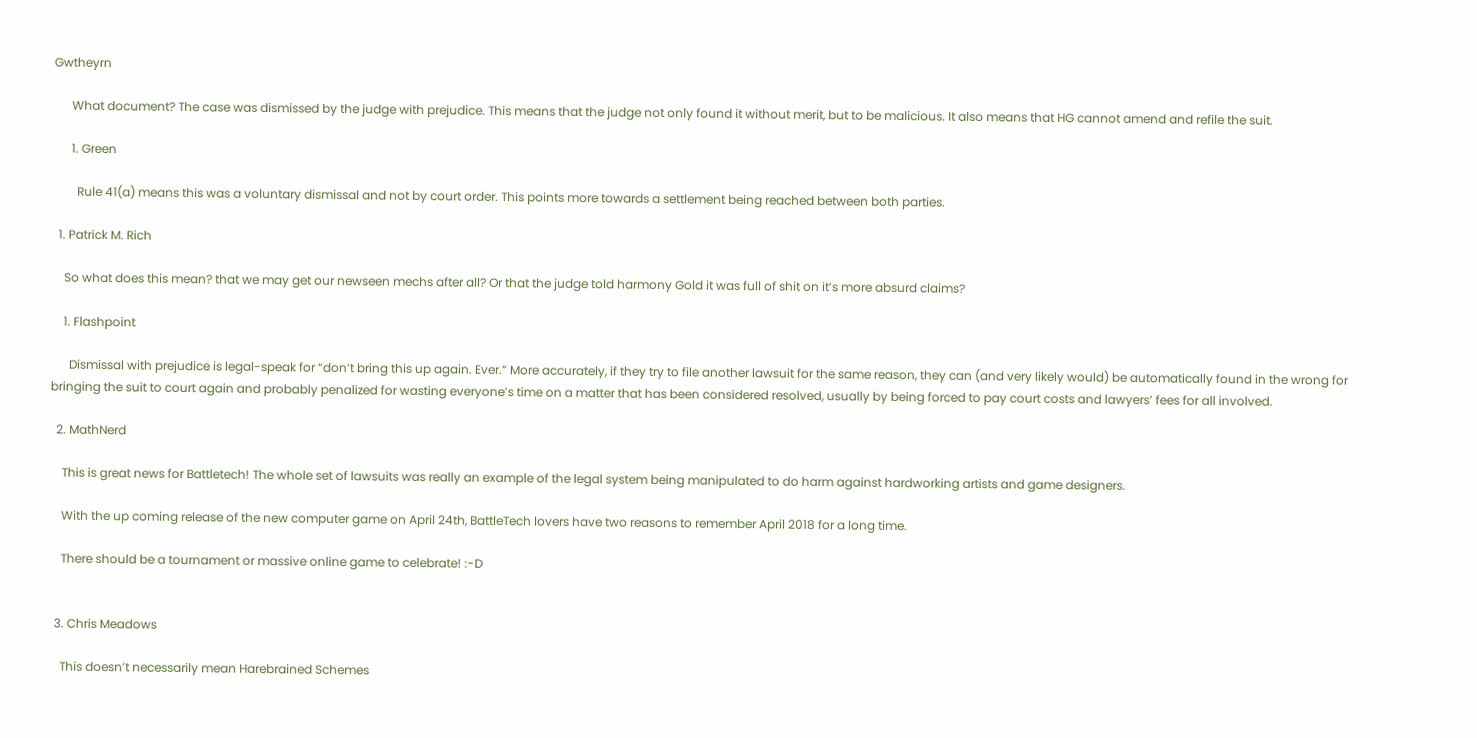Gwtheyrn

      What document? The case was dismissed by the judge with prejudice. This means that the judge not only found it without merit, but to be malicious. It also means that HG cannot amend and refile the suit.

      1. Green

        Rule 41(a) means this was a voluntary dismissal and not by court order. This points more towards a settlement being reached between both parties.

  1. Patrick M. Rich

    So what does this mean? that we may get our newseen mechs after all? Or that the judge told harmony Gold it was full of shit on it’s more absurd claims?

    1. Flashpoint

      Dismissal with prejudice is legal-speak for “don’t bring this up again. Ever.” More accurately, if they try to file another lawsuit for the same reason, they can (and very likely would) be automatically found in the wrong for bringing the suit to court again and probably penalized for wasting everyone’s time on a matter that has been considered resolved, usually by being forced to pay court costs and lawyers’ fees for all involved.

  2. MathNerd

    This is great news for Battletech! The whole set of lawsuits was really an example of the legal system being manipulated to do harm against hardworking artists and game designers.

    With the up coming release of the new computer game on April 24th, BattleTech lovers have two reasons to remember April 2018 for a long time.

    There should be a tournament or massive online game to celebrate! :-D


  3. Chris Meadows

    This doesn’t necessarily mean Harebrained Schemes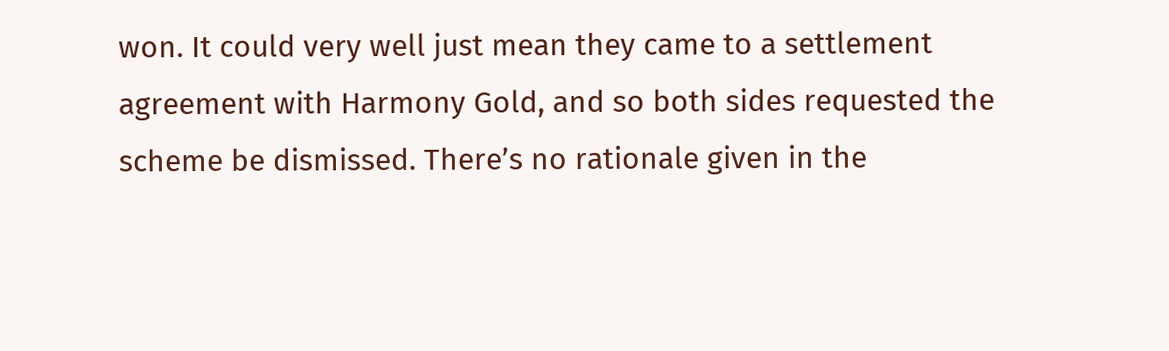won. It could very well just mean they came to a settlement agreement with Harmony Gold, and so both sides requested the scheme be dismissed. There’s no rationale given in the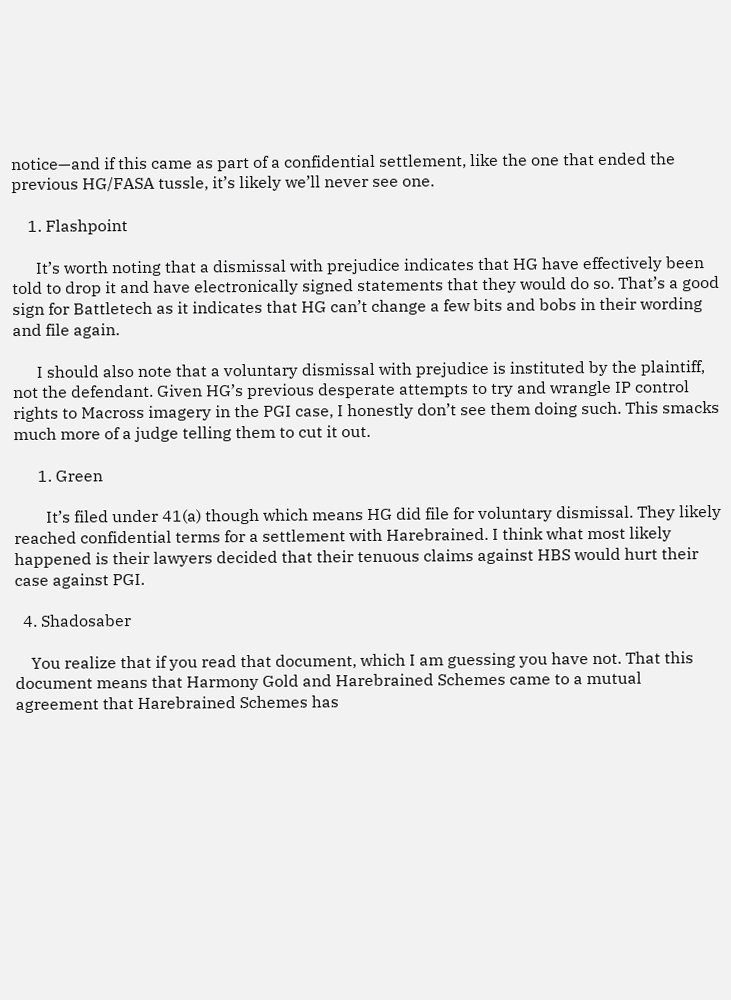notice—and if this came as part of a confidential settlement, like the one that ended the previous HG/FASA tussle, it’s likely we’ll never see one.

    1. Flashpoint

      It’s worth noting that a dismissal with prejudice indicates that HG have effectively been told to drop it and have electronically signed statements that they would do so. That’s a good sign for Battletech as it indicates that HG can’t change a few bits and bobs in their wording and file again.

      I should also note that a voluntary dismissal with prejudice is instituted by the plaintiff, not the defendant. Given HG’s previous desperate attempts to try and wrangle IP control rights to Macross imagery in the PGI case, I honestly don’t see them doing such. This smacks much more of a judge telling them to cut it out.

      1. Green

        It’s filed under 41(a) though which means HG did file for voluntary dismissal. They likely reached confidential terms for a settlement with Harebrained. I think what most likely happened is their lawyers decided that their tenuous claims against HBS would hurt their case against PGI.

  4. Shadosaber

    You realize that if you read that document, which I am guessing you have not. That this document means that Harmony Gold and Harebrained Schemes came to a mutual agreement that Harebrained Schemes has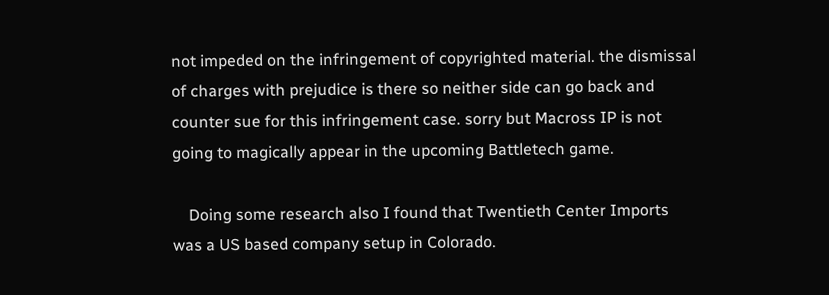not impeded on the infringement of copyrighted material. the dismissal of charges with prejudice is there so neither side can go back and counter sue for this infringement case. sorry but Macross IP is not going to magically appear in the upcoming Battletech game.

    Doing some research also I found that Twentieth Center Imports was a US based company setup in Colorado.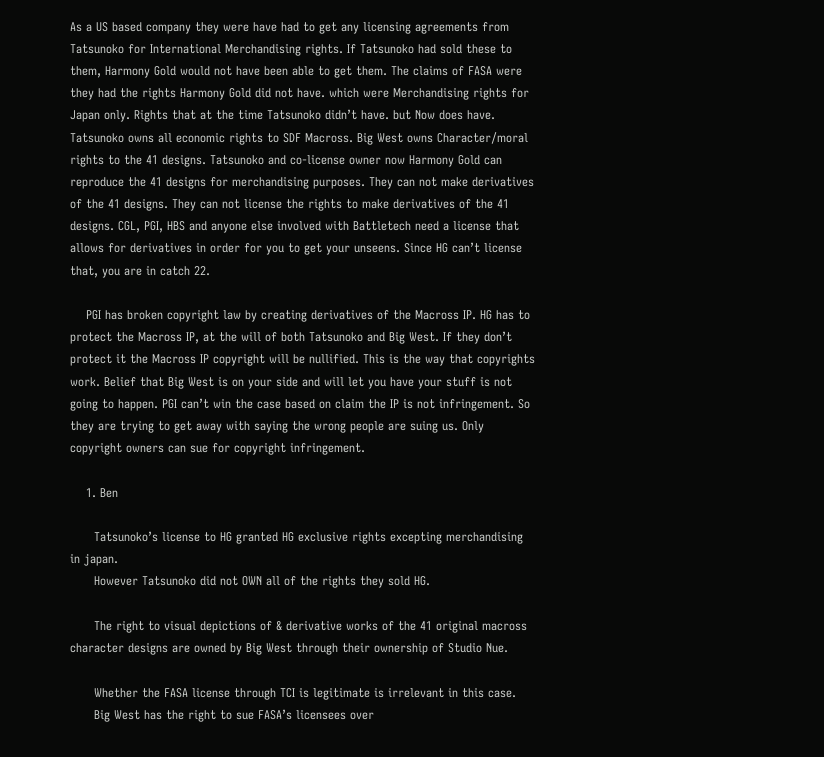As a US based company they were have had to get any licensing agreements from Tatsunoko for International Merchandising rights. If Tatsunoko had sold these to them, Harmony Gold would not have been able to get them. The claims of FASA were they had the rights Harmony Gold did not have. which were Merchandising rights for Japan only. Rights that at the time Tatsunoko didn’t have. but Now does have. Tatsunoko owns all economic rights to SDF Macross. Big West owns Character/moral rights to the 41 designs. Tatsunoko and co-license owner now Harmony Gold can reproduce the 41 designs for merchandising purposes. They can not make derivatives of the 41 designs. They can not license the rights to make derivatives of the 41 designs. CGL, PGI, HBS and anyone else involved with Battletech need a license that allows for derivatives in order for you to get your unseens. Since HG can’t license that, you are in catch 22.

    PGI has broken copyright law by creating derivatives of the Macross IP. HG has to protect the Macross IP, at the will of both Tatsunoko and Big West. If they don’t protect it the Macross IP copyright will be nullified. This is the way that copyrights work. Belief that Big West is on your side and will let you have your stuff is not going to happen. PGI can’t win the case based on claim the IP is not infringement. So they are trying to get away with saying the wrong people are suing us. Only copyright owners can sue for copyright infringement.

    1. Ben

      Tatsunoko’s license to HG granted HG exclusive rights excepting merchandising in japan.
      However Tatsunoko did not OWN all of the rights they sold HG.

      The right to visual depictions of & derivative works of the 41 original macross character designs are owned by Big West through their ownership of Studio Nue.

      Whether the FASA license through TCI is legitimate is irrelevant in this case.
      Big West has the right to sue FASA’s licensees over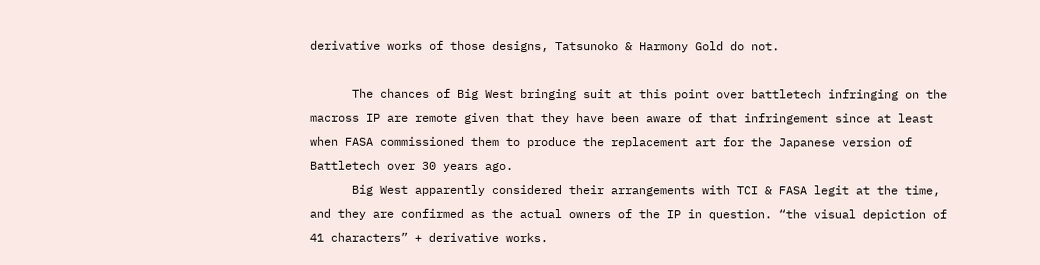derivative works of those designs, Tatsunoko & Harmony Gold do not.

      The chances of Big West bringing suit at this point over battletech infringing on the macross IP are remote given that they have been aware of that infringement since at least when FASA commissioned them to produce the replacement art for the Japanese version of Battletech over 30 years ago.
      Big West apparently considered their arrangements with TCI & FASA legit at the time, and they are confirmed as the actual owners of the IP in question. “the visual depiction of 41 characters” + derivative works.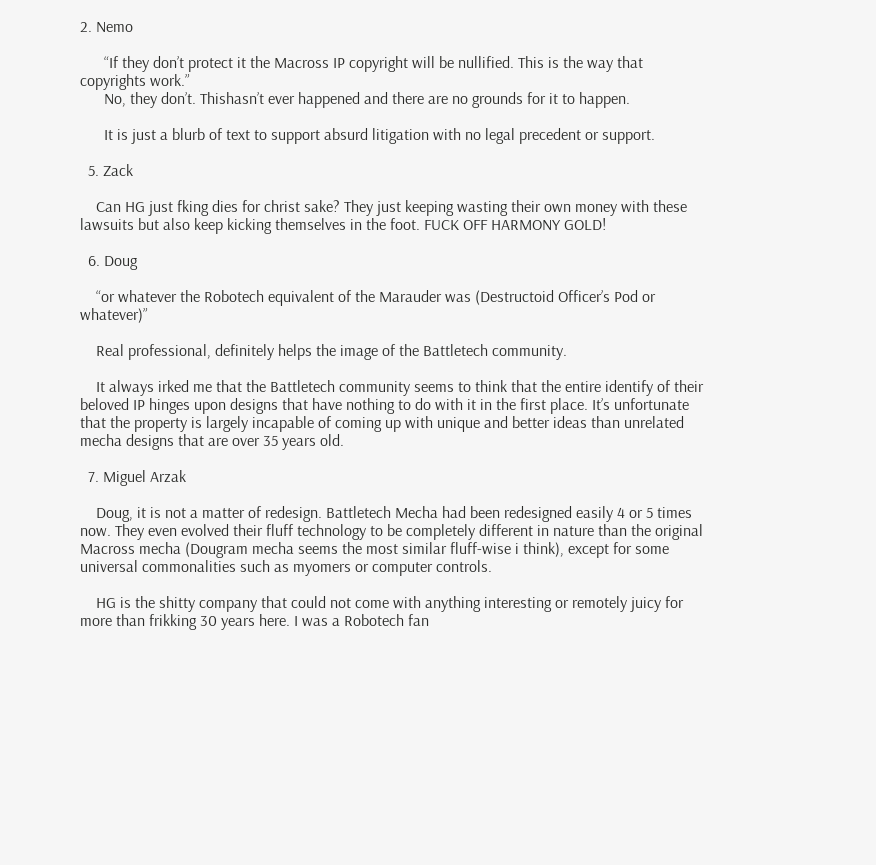2. Nemo

      “If they don’t protect it the Macross IP copyright will be nullified. This is the way that copyrights work.”
      No, they don’t. Thishasn’t ever happened and there are no grounds for it to happen.

      It is just a blurb of text to support absurd litigation with no legal precedent or support.

  5. Zack

    Can HG just fking dies for christ sake? They just keeping wasting their own money with these lawsuits but also keep kicking themselves in the foot. FUCK OFF HARMONY GOLD!

  6. Doug

    “or whatever the Robotech equivalent of the Marauder was (Destructoid Officer’s Pod or whatever)”

    Real professional, definitely helps the image of the Battletech community.

    It always irked me that the Battletech community seems to think that the entire identify of their beloved IP hinges upon designs that have nothing to do with it in the first place. It’s unfortunate that the property is largely incapable of coming up with unique and better ideas than unrelated mecha designs that are over 35 years old.

  7. Miguel Arzak

    Doug, it is not a matter of redesign. Battletech Mecha had been redesigned easily 4 or 5 times now. They even evolved their fluff technology to be completely different in nature than the original Macross mecha (Dougram mecha seems the most similar fluff-wise i think), except for some universal commonalities such as myomers or computer controls.

    HG is the shitty company that could not come with anything interesting or remotely juicy for more than frikking 30 years here. I was a Robotech fan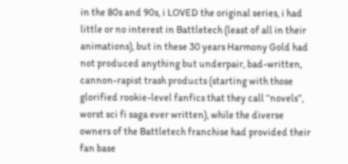in the 80s and 90s, i LOVED the original series, i had little or no interest in Battletech (least of all in their animations), but in these 30 years Harmony Gold had not produced anything but underpair, bad-written, cannon-rapist trash products (starting with those glorified rookie-level fanfics that they call “novels”, worst sci fi saga ever written), while the diverse owners of the Battletech franchise had provided their fan base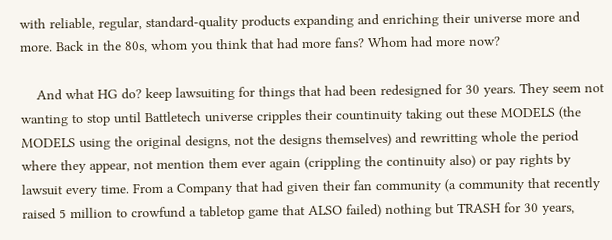with reliable, regular, standard-quality products expanding and enriching their universe more and more. Back in the 80s, whom you think that had more fans? Whom had more now?

    And what HG do? keep lawsuiting for things that had been redesigned for 30 years. They seem not wanting to stop until Battletech universe cripples their countinuity taking out these MODELS (the MODELS using the original designs, not the designs themselves) and rewritting whole the period where they appear, not mention them ever again (crippling the continuity also) or pay rights by lawsuit every time. From a Company that had given their fan community (a community that recently raised 5 million to crowfund a tabletop game that ALSO failed) nothing but TRASH for 30 years,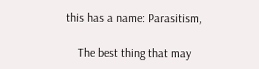this has a name: Parasitism,

    The best thing that may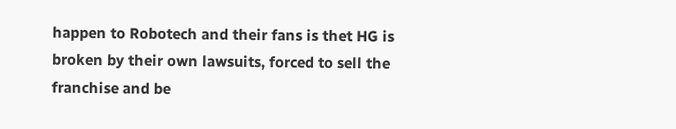happen to Robotech and their fans is thet HG is broken by their own lawsuits, forced to sell the franchise and be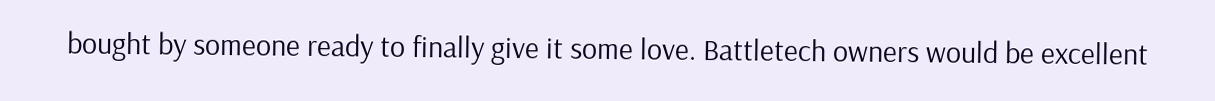bought by someone ready to finally give it some love. Battletech owners would be excellent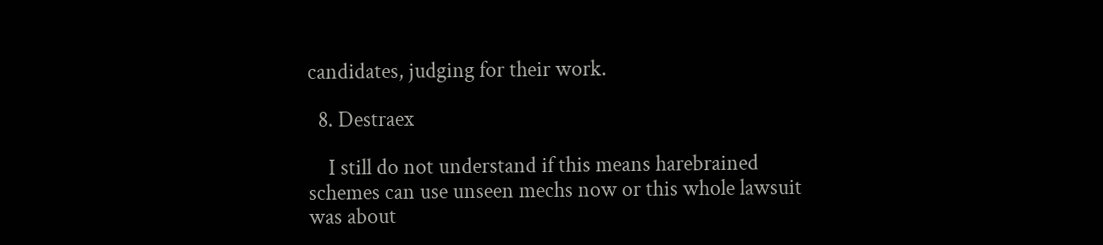candidates, judging for their work.

  8. Destraex

    I still do not understand if this means harebrained schemes can use unseen mechs now or this whole lawsuit was about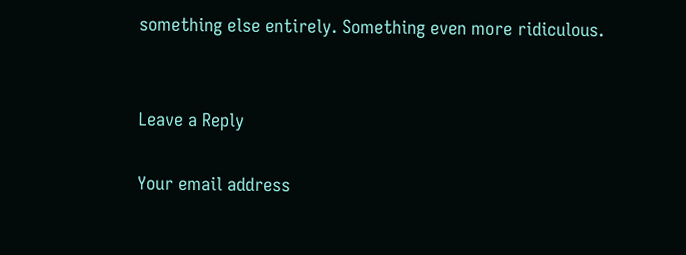something else entirely. Something even more ridiculous.


Leave a Reply

Your email address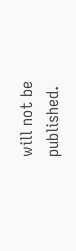will not be published.